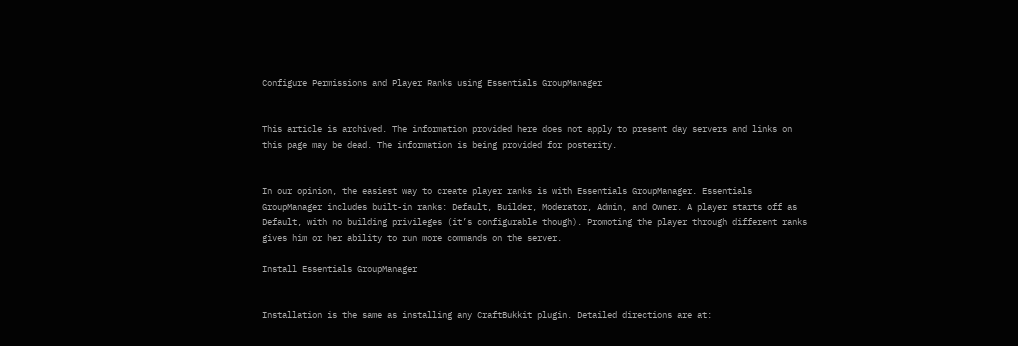Configure Permissions and Player Ranks using Essentials GroupManager


This article is archived. The information provided here does not apply to present day servers and links on this page may be dead. The information is being provided for posterity.


In our opinion, the easiest way to create player ranks is with Essentials GroupManager. Essentials GroupManager includes built-in ranks: Default, Builder, Moderator, Admin, and Owner. A player starts off as Default, with no building privileges (it’s configurable though). Promoting the player through different ranks gives him or her ability to run more commands on the server.

Install Essentials GroupManager


Installation is the same as installing any CraftBukkit plugin. Detailed directions are at: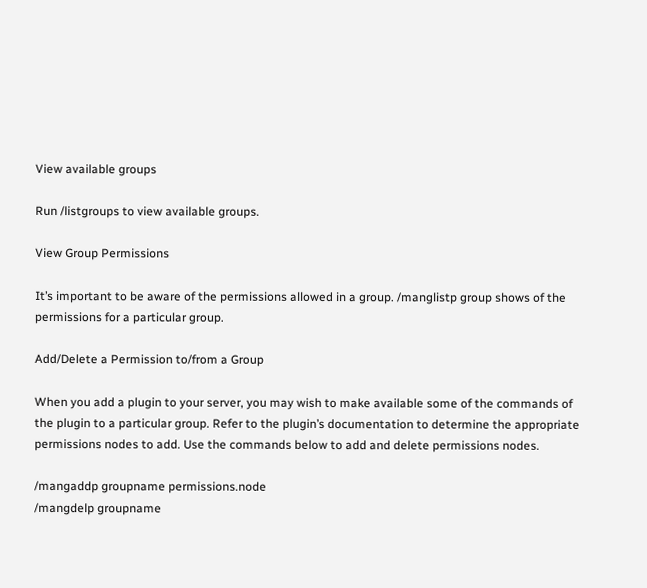View available groups

Run /listgroups to view available groups.

View Group Permissions

It’s important to be aware of the permissions allowed in a group. /manglistp group shows of the permissions for a particular group.

Add/Delete a Permission to/from a Group

When you add a plugin to your server, you may wish to make available some of the commands of the plugin to a particular group. Refer to the plugin’s documentation to determine the appropriate permissions nodes to add. Use the commands below to add and delete permissions nodes.

/mangaddp groupname permissions.node
/mangdelp groupname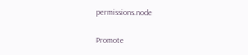permissions.node

Promote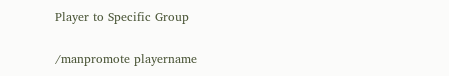Player to Specific Group

/manpromote playername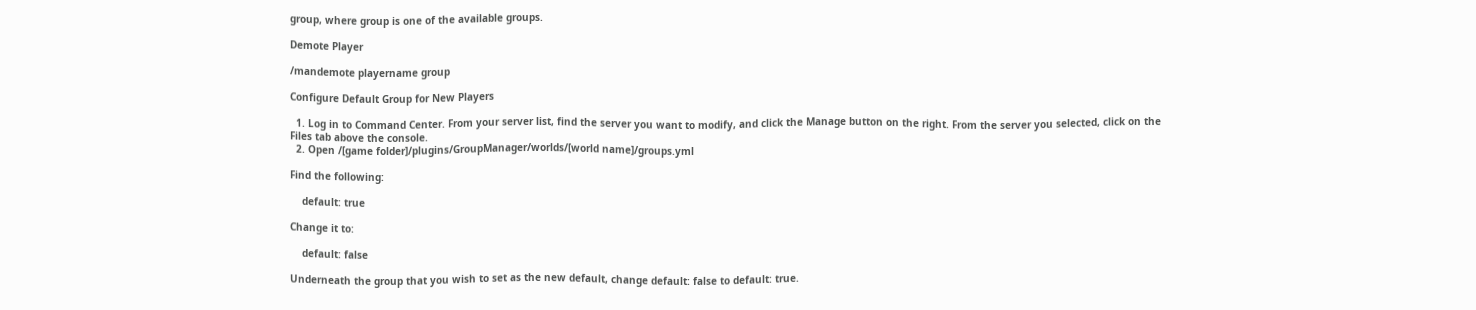group, where group is one of the available groups.

Demote Player

/mandemote playername group

Configure Default Group for New Players

  1. Log in to Command Center. From your server list, find the server you want to modify, and click the Manage button on the right. From the server you selected, click on the Files tab above the console.
  2. Open /[game folder]/plugins/GroupManager/worlds/[world name]/groups.yml

Find the following:

    default: true

Change it to:

    default: false

Underneath the group that you wish to set as the new default, change default: false to default: true.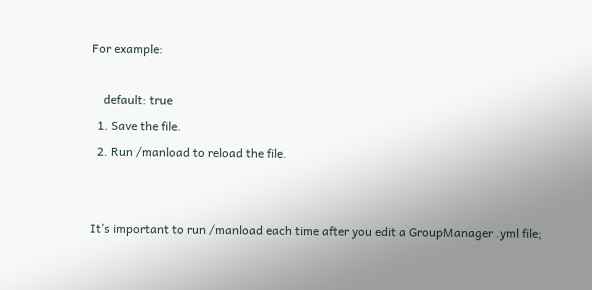For example:

    default: true
  1. Save the file.
  2. Run /manload to reload the file.


It’s important to run /manload each time after you edit a GroupManager .yml file;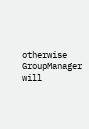otherwise GroupManager will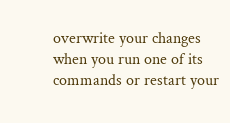overwrite your changes when you run one of its commands or restart your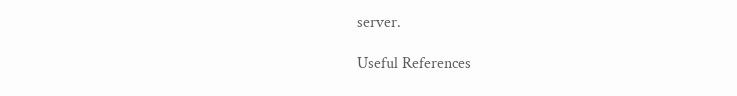server.

Useful References